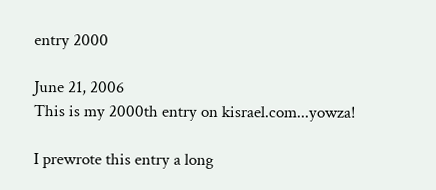entry 2000

June 21, 2006
This is my 2000th entry on kisrael.com...yowza!

I prewrote this entry a long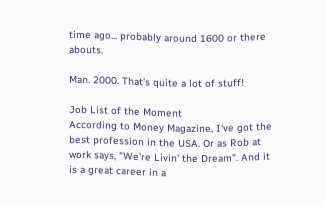time ago... probably around 1600 or there abouts.

Man. 2000. That's quite a lot of stuff!

Job List of the Moment
According to Money Magazine, I've got the best profession in the USA. Or as Rob at work says, "We're Livin' the Dream". And it is a great career in a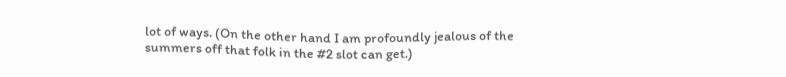lot of ways. (On the other hand I am profoundly jealous of the summers off that folk in the #2 slot can get.)